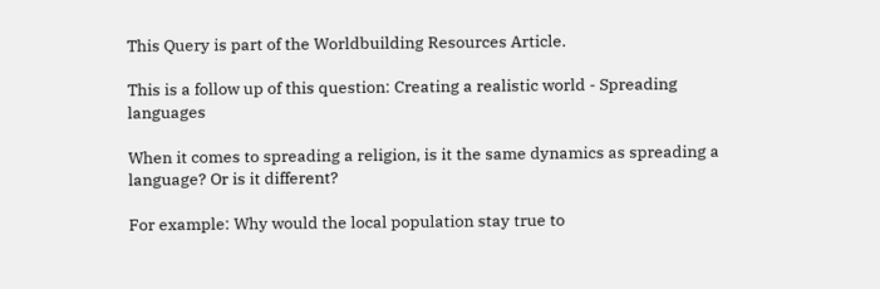This Query is part of the Worldbuilding Resources Article.

This is a follow up of this question: Creating a realistic world - Spreading languages

When it comes to spreading a religion, is it the same dynamics as spreading a language? Or is it different?

For example: Why would the local population stay true to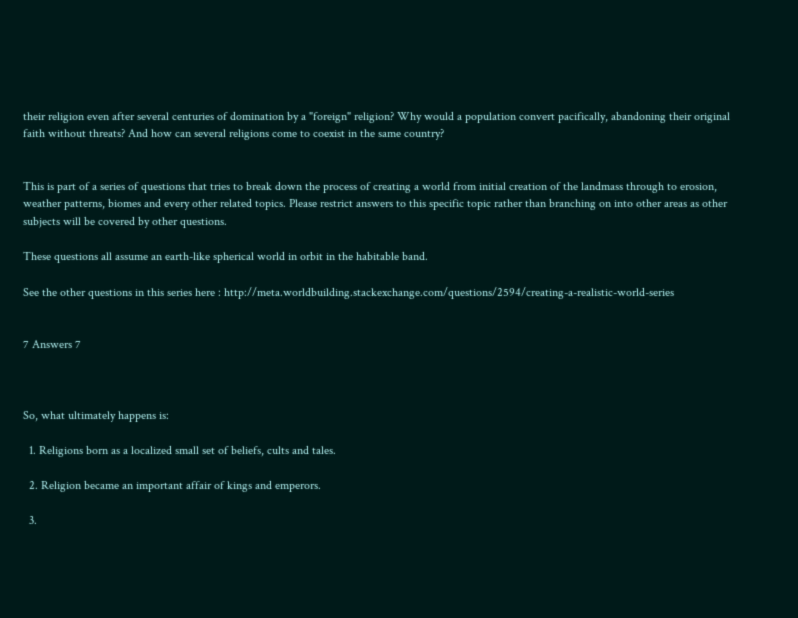their religion even after several centuries of domination by a "foreign" religion? Why would a population convert pacifically, abandoning their original faith without threats? And how can several religions come to coexist in the same country?


This is part of a series of questions that tries to break down the process of creating a world from initial creation of the landmass through to erosion, weather patterns, biomes and every other related topics. Please restrict answers to this specific topic rather than branching on into other areas as other subjects will be covered by other questions.

These questions all assume an earth-like spherical world in orbit in the habitable band.

See the other questions in this series here : http://meta.worldbuilding.stackexchange.com/questions/2594/creating-a-realistic-world-series


7 Answers 7



So, what ultimately happens is:

  1. Religions born as a localized small set of beliefs, cults and tales.

  2. Religion became an important affair of kings and emperors.

  3.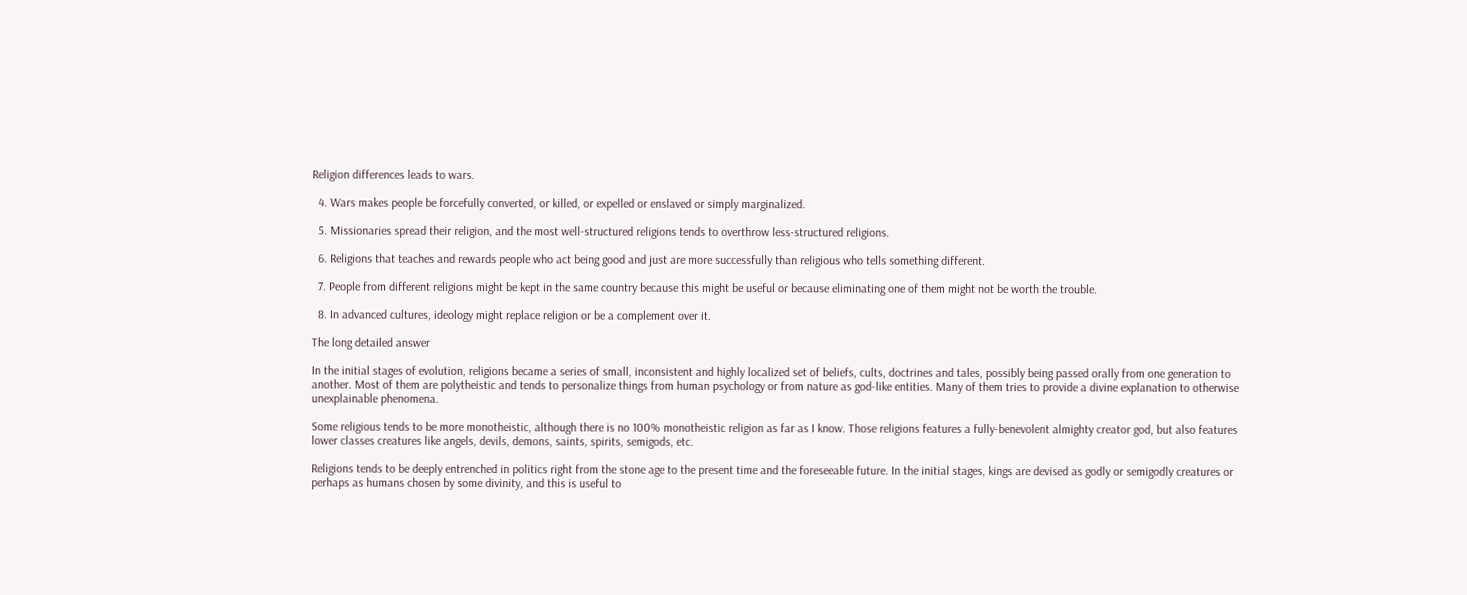Religion differences leads to wars.

  4. Wars makes people be forcefully converted, or killed, or expelled or enslaved or simply marginalized.

  5. Missionaries spread their religion, and the most well-structured religions tends to overthrow less-structured religions.

  6. Religions that teaches and rewards people who act being good and just are more successfully than religious who tells something different.

  7. People from different religions might be kept in the same country because this might be useful or because eliminating one of them might not be worth the trouble.

  8. In advanced cultures, ideology might replace religion or be a complement over it.

The long detailed answer

In the initial stages of evolution, religions became a series of small, inconsistent and highly localized set of beliefs, cults, doctrines and tales, possibly being passed orally from one generation to another. Most of them are polytheistic and tends to personalize things from human psychology or from nature as god-like entities. Many of them tries to provide a divine explanation to otherwise unexplainable phenomena.

Some religious tends to be more monotheistic, although there is no 100% monotheistic religion as far as I know. Those religions features a fully-benevolent almighty creator god, but also features lower classes creatures like angels, devils, demons, saints, spirits, semigods, etc.

Religions tends to be deeply entrenched in politics right from the stone age to the present time and the foreseeable future. In the initial stages, kings are devised as godly or semigodly creatures or perhaps as humans chosen by some divinity, and this is useful to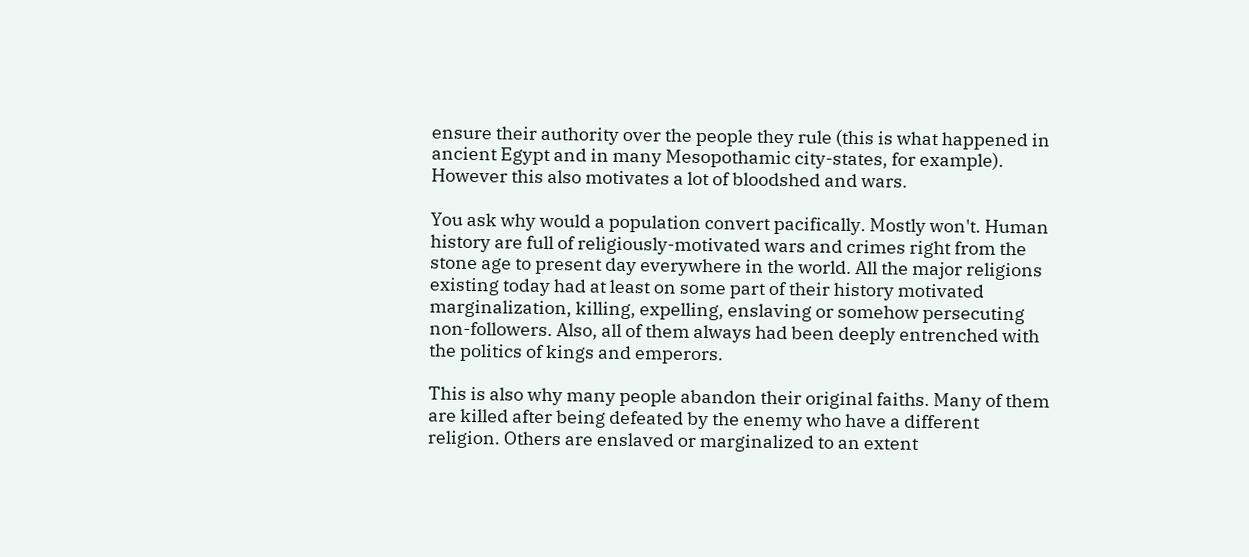ensure their authority over the people they rule (this is what happened in ancient Egypt and in many Mesopothamic city-states, for example). However this also motivates a lot of bloodshed and wars.

You ask why would a population convert pacifically. Mostly won't. Human history are full of religiously-motivated wars and crimes right from the stone age to present day everywhere in the world. All the major religions existing today had at least on some part of their history motivated marginalization, killing, expelling, enslaving or somehow persecuting non-followers. Also, all of them always had been deeply entrenched with the politics of kings and emperors.

This is also why many people abandon their original faiths. Many of them are killed after being defeated by the enemy who have a different religion. Others are enslaved or marginalized to an extent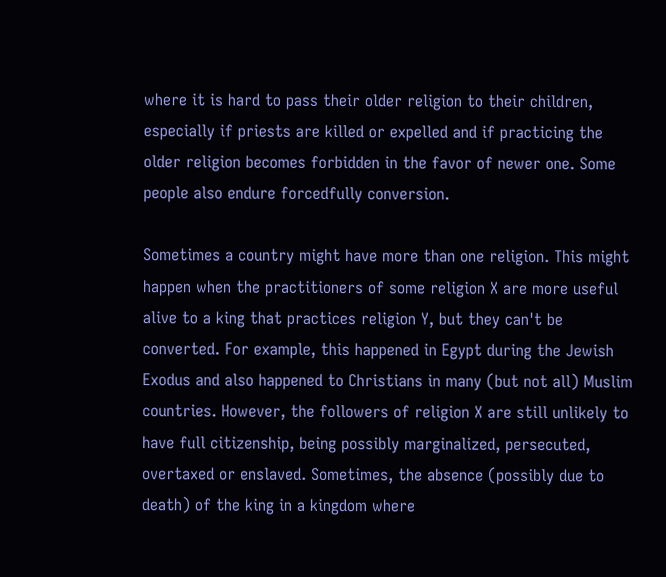where it is hard to pass their older religion to their children, especially if priests are killed or expelled and if practicing the older religion becomes forbidden in the favor of newer one. Some people also endure forcedfully conversion.

Sometimes a country might have more than one religion. This might happen when the practitioners of some religion X are more useful alive to a king that practices religion Y, but they can't be converted. For example, this happened in Egypt during the Jewish Exodus and also happened to Christians in many (but not all) Muslim countries. However, the followers of religion X are still unlikely to have full citizenship, being possibly marginalized, persecuted, overtaxed or enslaved. Sometimes, the absence (possibly due to death) of the king in a kingdom where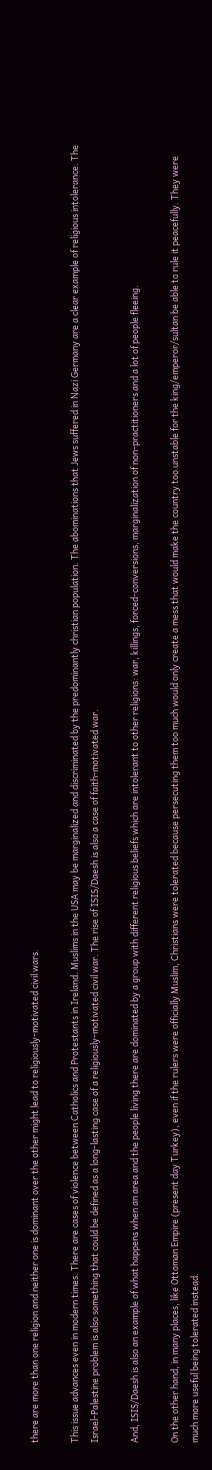there are more than one religion and neither one is dominant over the other might lead to religiously-motivated civil wars.

This issue advances even in modern times. There are cases of violence between Catholics and Protestants in Ireland. Muslims in the USA may be marginalized and discriminated by the predominantly christian population. The abominations that Jews suffered in Nazi Germany are a clear example of religious intolerance. The Israel-Palestine problem is also something that could be defined as a long-lasting case of a religiously-motivated civil war. The rise of ISIS/Daesh is also a case of faith-motivated war.

And, ISIS/Daesh is also an example of what happens when an area and the people living there are dominated by a group with different religious beliefs which are intolerant to other religions: war, killings, forced-conversions, marginalization of non-practitioners and a lot of people fleeing.

On the other hand, in many places, like Ottoman Empire (present day Turkey), even if the rulers were officially Muslim, Christians were tolerated because persecuting them too much would only create a mess that would make the country too unstable for the king/emperor/sultan be able to rule it peacefully. They were much more useful being tolerated instead.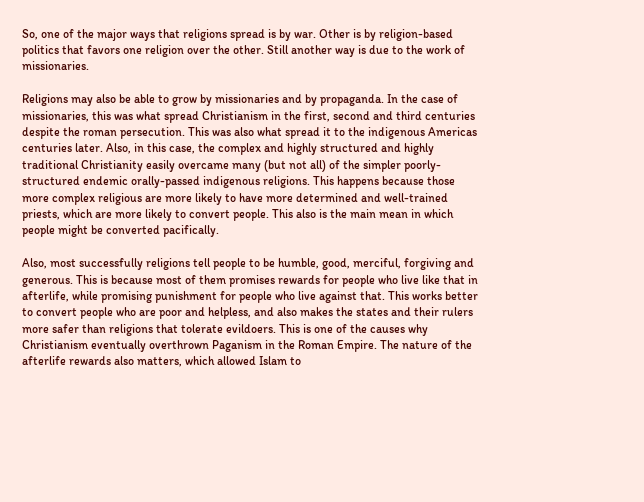So, one of the major ways that religions spread is by war. Other is by religion-based politics that favors one religion over the other. Still another way is due to the work of missionaries.

Religions may also be able to grow by missionaries and by propaganda. In the case of missionaries, this was what spread Christianism in the first, second and third centuries despite the roman persecution. This was also what spread it to the indigenous Americas centuries later. Also, in this case, the complex and highly structured and highly traditional Christianity easily overcame many (but not all) of the simpler poorly-structured endemic orally-passed indigenous religions. This happens because those more complex religious are more likely to have more determined and well-trained priests, which are more likely to convert people. This also is the main mean in which people might be converted pacifically.

Also, most successfully religions tell people to be humble, good, merciful, forgiving and generous. This is because most of them promises rewards for people who live like that in afterlife, while promising punishment for people who live against that. This works better to convert people who are poor and helpless, and also makes the states and their rulers more safer than religions that tolerate evildoers. This is one of the causes why Christianism eventually overthrown Paganism in the Roman Empire. The nature of the afterlife rewards also matters, which allowed Islam to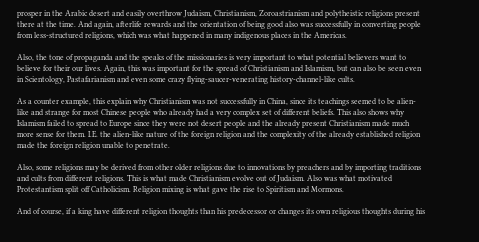prosper in the Arabic desert and easily overthrow Judaism, Christianism, Zoroastrianism and polytheistic religions present there at the time. And again, afterlife rewards and the orientation of being good also was successfully in converting people from less-structured religions, which was what happened in many indigenous places in the Americas.

Also, the tone of propaganda and the speaks of the missionaries is very important to what potential believers want to believe for their our lives. Again, this was important for the spread of Christianism and Islamism, but can also be seen even in Scientology, Pastafarianism and even some crazy flying-saucer-venerating history-channel-like cults.

As a counter example, this explain why Christianism was not successfully in China, since its teachings seemed to be alien-like and strange for most Chinese people who already had a very complex set of different beliefs. This also shows why Islamism failed to spread to Europe since they were not desert people and the already present Christianism made much more sense for them. I.E. the alien-like nature of the foreign religion and the complexity of the already established religion made the foreign religion unable to penetrate.

Also, some religions may be derived from other older religions due to innovations by preachers and by importing traditions and cults from different religions. This is what made Christianism evolve out of Judaism. Also was what motivated Protestantism split off Catholicism. Religion mixing is what gave the rise to Spiritism and Mormons.

And of course, if a king have different religion thoughts than his predecessor or changes its own religious thoughts during his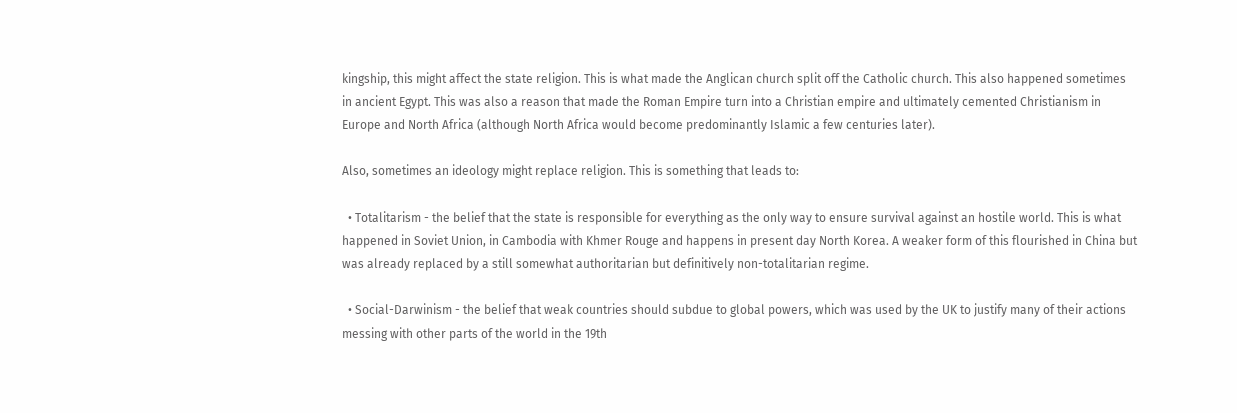kingship, this might affect the state religion. This is what made the Anglican church split off the Catholic church. This also happened sometimes in ancient Egypt. This was also a reason that made the Roman Empire turn into a Christian empire and ultimately cemented Christianism in Europe and North Africa (although North Africa would become predominantly Islamic a few centuries later).

Also, sometimes an ideology might replace religion. This is something that leads to:

  • Totalitarism - the belief that the state is responsible for everything as the only way to ensure survival against an hostile world. This is what happened in Soviet Union, in Cambodia with Khmer Rouge and happens in present day North Korea. A weaker form of this flourished in China but was already replaced by a still somewhat authoritarian but definitively non-totalitarian regime.

  • Social-Darwinism - the belief that weak countries should subdue to global powers, which was used by the UK to justify many of their actions messing with other parts of the world in the 19th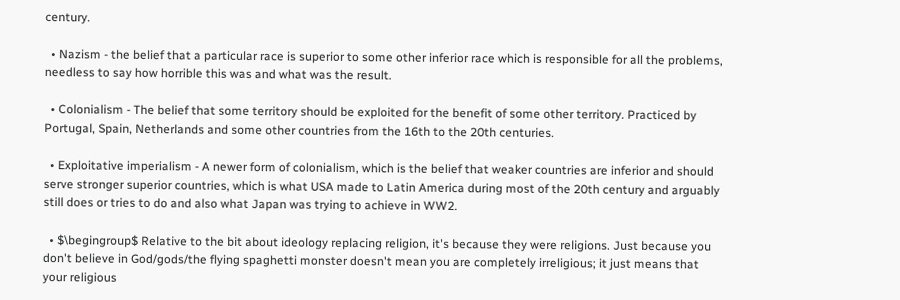century.

  • Nazism - the belief that a particular race is superior to some other inferior race which is responsible for all the problems, needless to say how horrible this was and what was the result.

  • Colonialism - The belief that some territory should be exploited for the benefit of some other territory. Practiced by Portugal, Spain, Netherlands and some other countries from the 16th to the 20th centuries.

  • Exploitative imperialism - A newer form of colonialism, which is the belief that weaker countries are inferior and should serve stronger superior countries, which is what USA made to Latin America during most of the 20th century and arguably still does or tries to do and also what Japan was trying to achieve in WW2.

  • $\begingroup$ Relative to the bit about ideology replacing religion, it's because they were religions. Just because you don't believe in God/gods/the flying spaghetti monster doesn't mean you are completely irreligious; it just means that your religious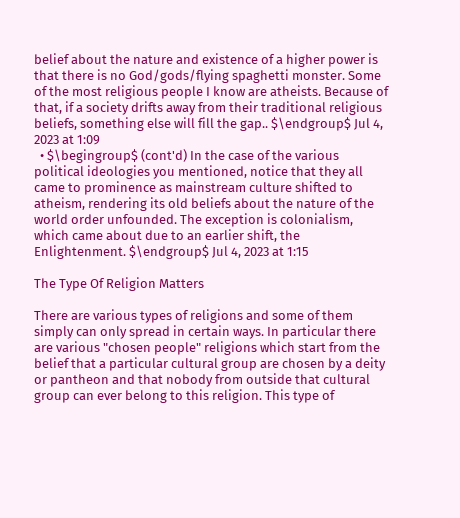belief about the nature and existence of a higher power is that there is no God/gods/flying spaghetti monster. Some of the most religious people I know are atheists. Because of that, if a society drifts away from their traditional religious beliefs, something else will fill the gap.. $\endgroup$ Jul 4, 2023 at 1:09
  • $\begingroup$ (cont'd) In the case of the various political ideologies you mentioned, notice that they all came to prominence as mainstream culture shifted to atheism, rendering its old beliefs about the nature of the world order unfounded. The exception is colonialism, which came about due to an earlier shift, the Enlightenment. $\endgroup$ Jul 4, 2023 at 1:15

The Type Of Religion Matters

There are various types of religions and some of them simply can only spread in certain ways. In particular there are various "chosen people" religions which start from the belief that a particular cultural group are chosen by a deity or pantheon and that nobody from outside that cultural group can ever belong to this religion. This type of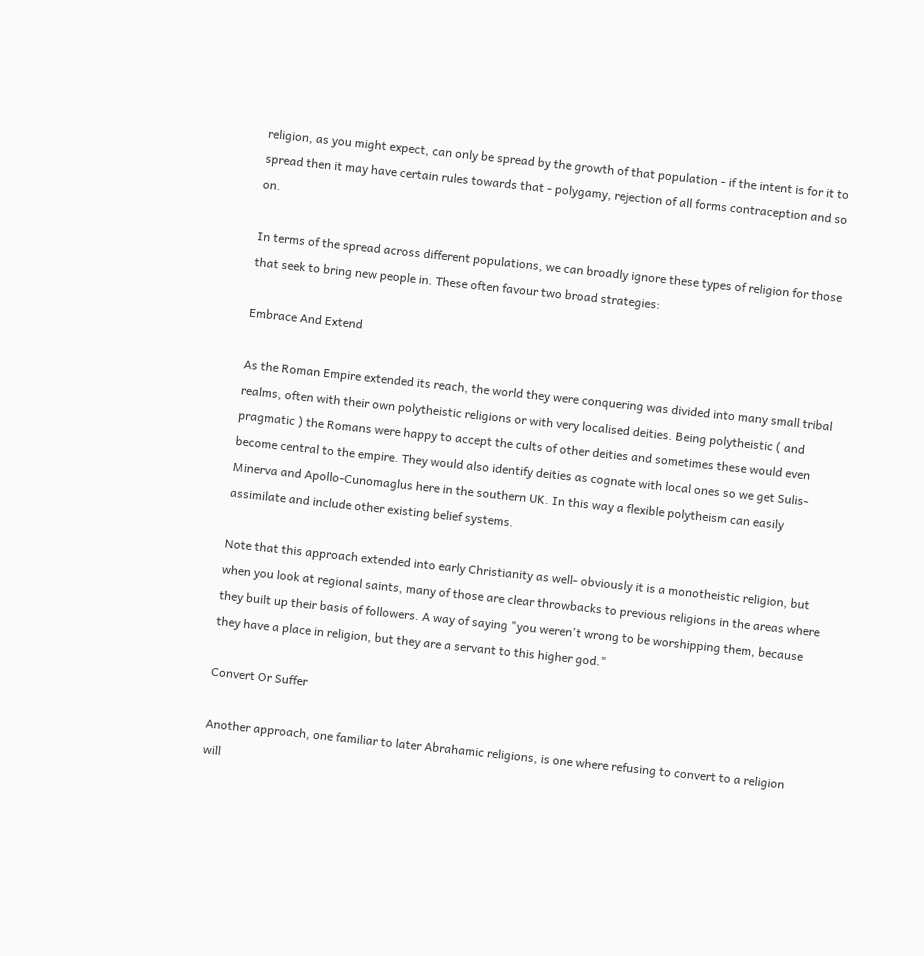religion, as you might expect, can only be spread by the growth of that population - if the intent is for it to spread then it may have certain rules towards that - polygamy, rejection of all forms contraception and so on.

In terms of the spread across different populations, we can broadly ignore these types of religion for those that seek to bring new people in. These often favour two broad strategies:

Embrace And Extend

As the Roman Empire extended its reach, the world they were conquering was divided into many small tribal realms, often with their own polytheistic religions or with very localised deities. Being polytheistic ( and pragmatic ) the Romans were happy to accept the cults of other deities and sometimes these would even become central to the empire. They would also identify deities as cognate with local ones so we get Sulis-Minerva and Apollo-Cunomaglus here in the southern UK. In this way a flexible polytheism can easily assimilate and include other existing belief systems.

Note that this approach extended into early Christianity as well- obviously it is a monotheistic religion, but when you look at regional saints, many of those are clear throwbacks to previous religions in the areas where they built up their basis of followers. A way of saying "you weren't wrong to be worshipping them, because they have a place in religion, but they are a servant to this higher god."

Convert Or Suffer

Another approach, one familiar to later Abrahamic religions, is one where refusing to convert to a religion will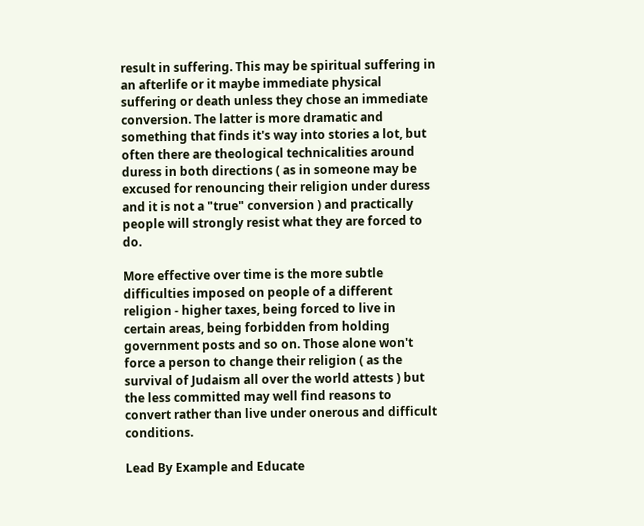result in suffering. This may be spiritual suffering in an afterlife or it maybe immediate physical suffering or death unless they chose an immediate conversion. The latter is more dramatic and something that finds it's way into stories a lot, but often there are theological technicalities around duress in both directions ( as in someone may be excused for renouncing their religion under duress and it is not a "true" conversion ) and practically people will strongly resist what they are forced to do.

More effective over time is the more subtle difficulties imposed on people of a different religion - higher taxes, being forced to live in certain areas, being forbidden from holding government posts and so on. Those alone won't force a person to change their religion ( as the survival of Judaism all over the world attests ) but the less committed may well find reasons to convert rather than live under onerous and difficult conditions.

Lead By Example and Educate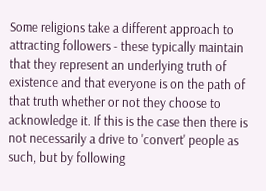Some religions take a different approach to attracting followers - these typically maintain that they represent an underlying truth of existence and that everyone is on the path of that truth whether or not they choose to acknowledge it. If this is the case then there is not necessarily a drive to 'convert' people as such, but by following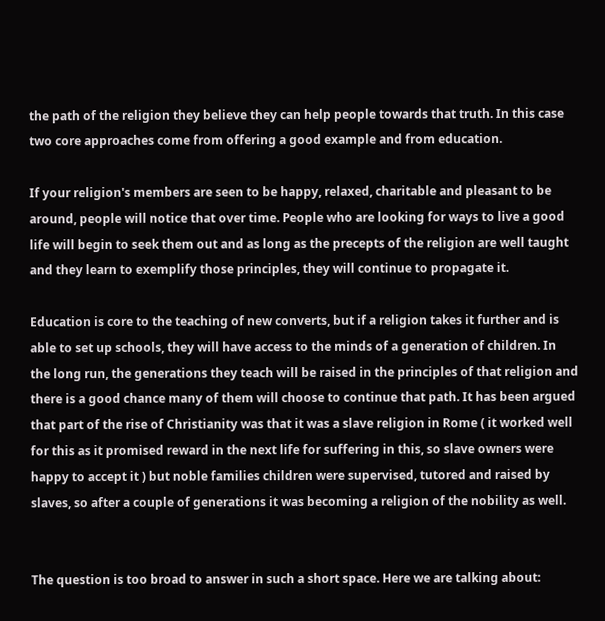the path of the religion they believe they can help people towards that truth. In this case two core approaches come from offering a good example and from education.

If your religion's members are seen to be happy, relaxed, charitable and pleasant to be around, people will notice that over time. People who are looking for ways to live a good life will begin to seek them out and as long as the precepts of the religion are well taught and they learn to exemplify those principles, they will continue to propagate it.

Education is core to the teaching of new converts, but if a religion takes it further and is able to set up schools, they will have access to the minds of a generation of children. In the long run, the generations they teach will be raised in the principles of that religion and there is a good chance many of them will choose to continue that path. It has been argued that part of the rise of Christianity was that it was a slave religion in Rome ( it worked well for this as it promised reward in the next life for suffering in this, so slave owners were happy to accept it ) but noble families children were supervised, tutored and raised by slaves, so after a couple of generations it was becoming a religion of the nobility as well.


The question is too broad to answer in such a short space. Here we are talking about: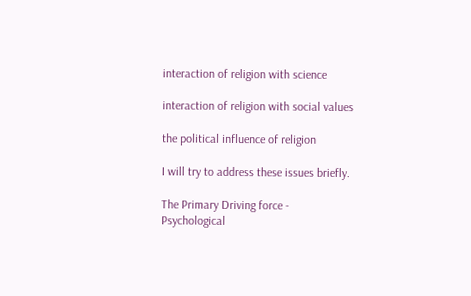interaction of religion with science

interaction of religion with social values

the political influence of religion

I will try to address these issues briefly.

The Primary Driving force - Psychological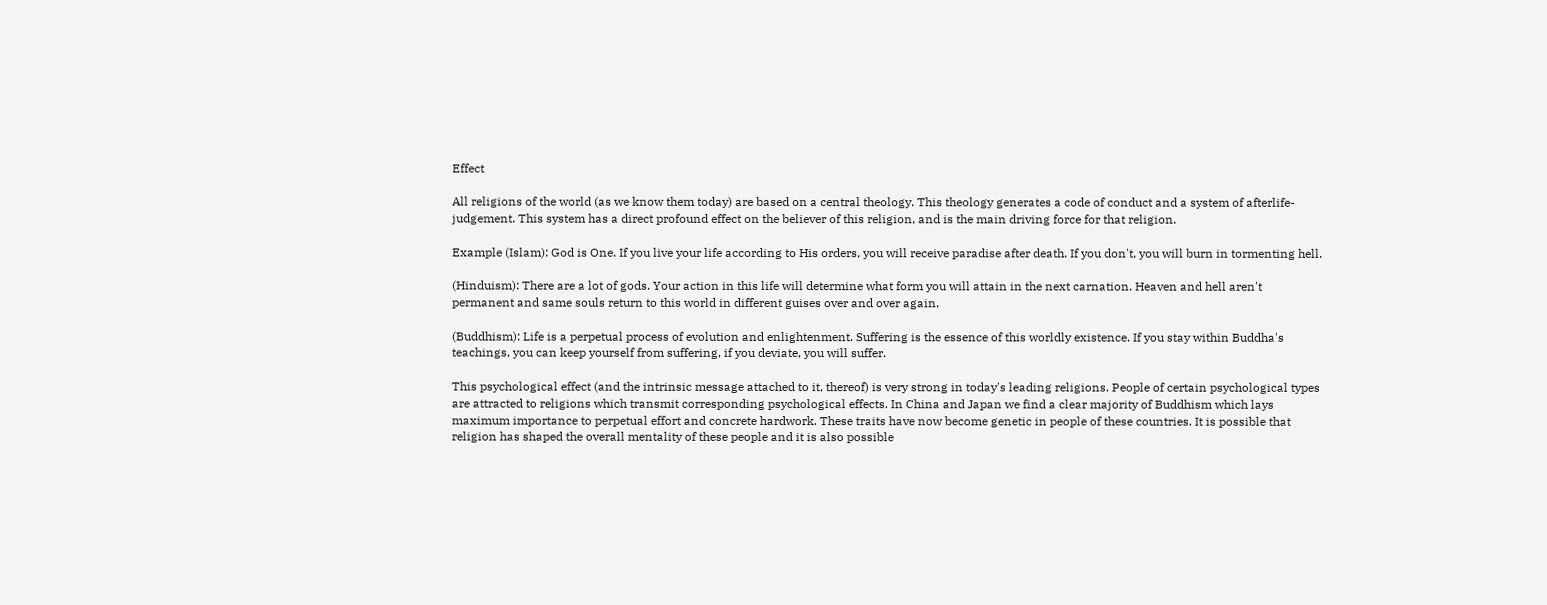Effect

All religions of the world (as we know them today) are based on a central theology. This theology generates a code of conduct and a system of afterlife-judgement. This system has a direct profound effect on the believer of this religion, and is the main driving force for that religion.

Example (Islam): God is One. If you live your life according to His orders, you will receive paradise after death. If you don't, you will burn in tormenting hell.

(Hinduism): There are a lot of gods. Your action in this life will determine what form you will attain in the next carnation. Heaven and hell aren't permanent and same souls return to this world in different guises over and over again.

(Buddhism): Life is a perpetual process of evolution and enlightenment. Suffering is the essence of this worldly existence. If you stay within Buddha's teachings, you can keep yourself from suffering, if you deviate, you will suffer.

This psychological effect (and the intrinsic message attached to it, thereof) is very strong in today's leading religions. People of certain psychological types are attracted to religions which transmit corresponding psychological effects. In China and Japan we find a clear majority of Buddhism which lays maximum importance to perpetual effort and concrete hardwork. These traits have now become genetic in people of these countries. It is possible that religion has shaped the overall mentality of these people and it is also possible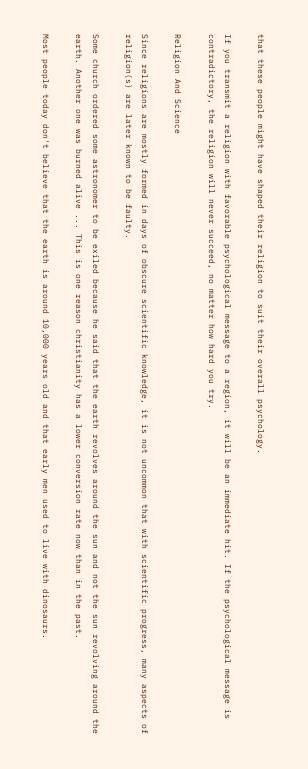that these people might have shaped their religion to suit their overall psychology.

If you transmit a religion with favorable psychological message to a region, it will be an immediate hit. If the psychological message is contradictory, the religion will never succeed, no matter how hard you try.

Religion And Science

Since religions are mostly formed in days of obscure scientific knowledge, it is not uncommon that with scientific progress, many aspects of religion(s) are later known to be faulty.

Some church ordered some astronomer to be exiled because he said that the earth revolves around the sun and not the sun revolving around the earth. Another one was burned alive ... This is one reason christianity has a lower conversion rate now than in the past.

Most people today don't believe that the earth is around 10,000 years old and that early men used to live with dinosaurs.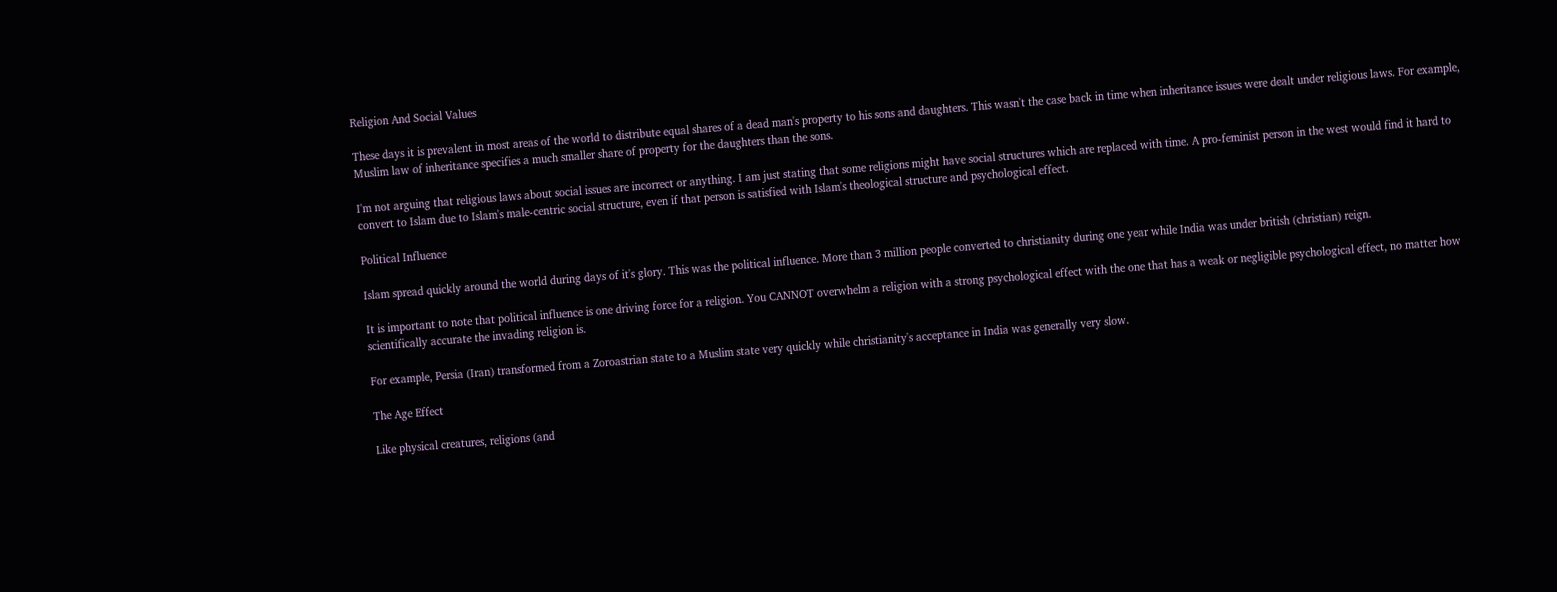Religion And Social Values

These days it is prevalent in most areas of the world to distribute equal shares of a dead man's property to his sons and daughters. This wasn't the case back in time when inheritance issues were dealt under religious laws. For example, Muslim law of inheritance specifies a much smaller share of property for the daughters than the sons.

I'm not arguing that religious laws about social issues are incorrect or anything. I am just stating that some religions might have social structures which are replaced with time. A pro-feminist person in the west would find it hard to convert to Islam due to Islam's male-centric social structure, even if that person is satisfied with Islam's theological structure and psychological effect.

Political Influence

Islam spread quickly around the world during days of it's glory. This was the political influence. More than 3 million people converted to christianity during one year while India was under british (christian) reign.

It is important to note that political influence is one driving force for a religion. You CANNOT overwhelm a religion with a strong psychological effect with the one that has a weak or negligible psychological effect, no matter how scientifically accurate the invading religion is.

For example, Persia (Iran) transformed from a Zoroastrian state to a Muslim state very quickly while christianity's acceptance in India was generally very slow.

The Age Effect

Like physical creatures, religions (and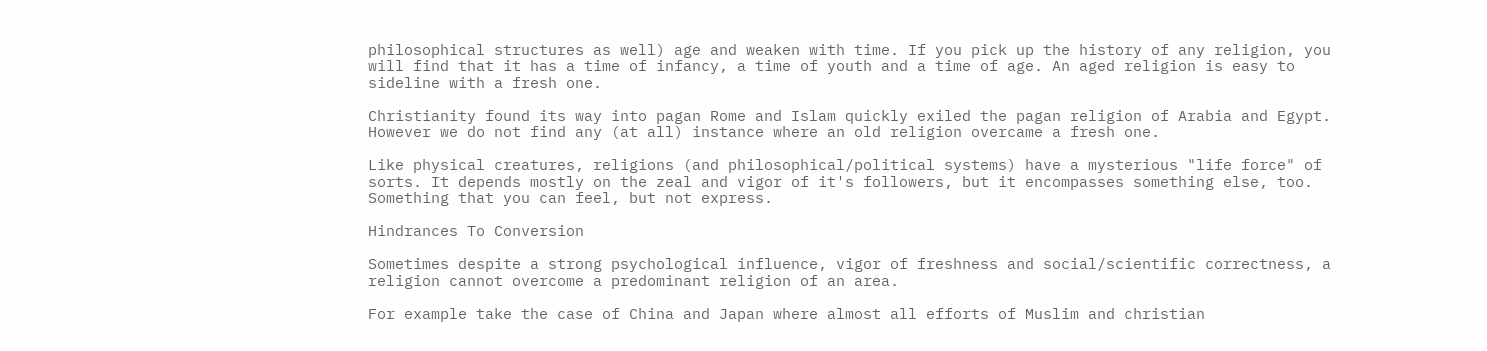philosophical structures as well) age and weaken with time. If you pick up the history of any religion, you will find that it has a time of infancy, a time of youth and a time of age. An aged religion is easy to sideline with a fresh one.

Christianity found its way into pagan Rome and Islam quickly exiled the pagan religion of Arabia and Egypt. However we do not find any (at all) instance where an old religion overcame a fresh one.

Like physical creatures, religions (and philosophical/political systems) have a mysterious "life force" of sorts. It depends mostly on the zeal and vigor of it's followers, but it encompasses something else, too. Something that you can feel, but not express.

Hindrances To Conversion

Sometimes despite a strong psychological influence, vigor of freshness and social/scientific correctness, a religion cannot overcome a predominant religion of an area.

For example take the case of China and Japan where almost all efforts of Muslim and christian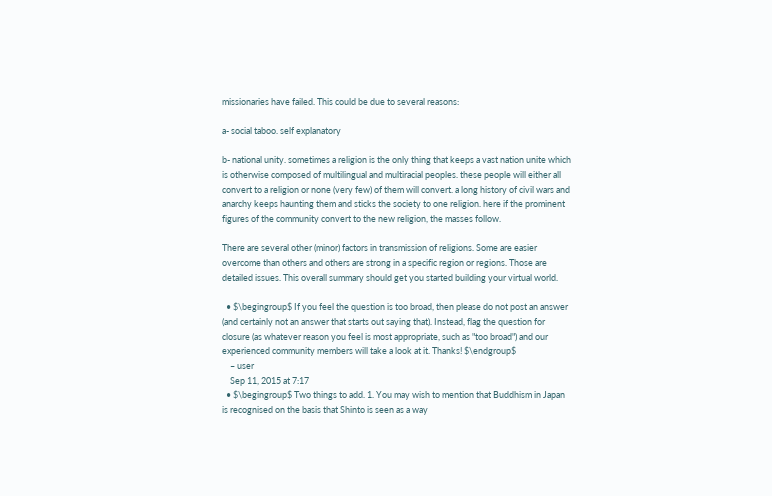missionaries have failed. This could be due to several reasons:

a- social taboo. self explanatory

b- national unity. sometimes a religion is the only thing that keeps a vast nation unite which is otherwise composed of multilingual and multiracial peoples. these people will either all convert to a religion or none (very few) of them will convert. a long history of civil wars and anarchy keeps haunting them and sticks the society to one religion. here if the prominent figures of the community convert to the new religion, the masses follow.

There are several other (minor) factors in transmission of religions. Some are easier overcome than others and others are strong in a specific region or regions. Those are detailed issues. This overall summary should get you started building your virtual world.

  • $\begingroup$ If you feel the question is too broad, then please do not post an answer (and certainly not an answer that starts out saying that). Instead, flag the question for closure (as whatever reason you feel is most appropriate, such as "too broad") and our experienced community members will take a look at it. Thanks! $\endgroup$
    – user
    Sep 11, 2015 at 7:17
  • $\begingroup$ Two things to add. 1. You may wish to mention that Buddhism in Japan is recognised on the basis that Shinto is seen as a way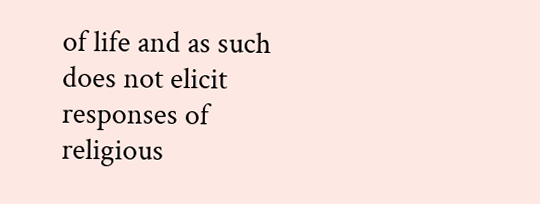of life and as such does not elicit responses of religious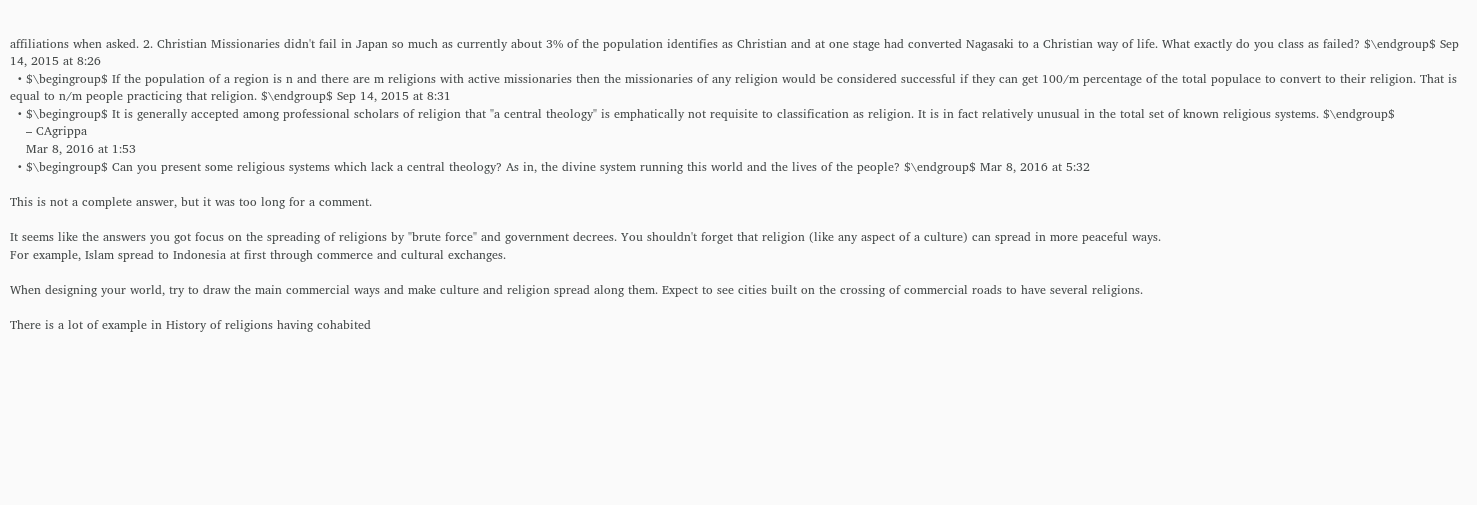affiliations when asked. 2. Christian Missionaries didn't fail in Japan so much as currently about 3% of the population identifies as Christian and at one stage had converted Nagasaki to a Christian way of life. What exactly do you class as failed? $\endgroup$ Sep 14, 2015 at 8:26
  • $\begingroup$ If the population of a region is n and there are m religions with active missionaries then the missionaries of any religion would be considered successful if they can get 100/m percentage of the total populace to convert to their religion. That is equal to n/m people practicing that religion. $\endgroup$ Sep 14, 2015 at 8:31
  • $\begingroup$ It is generally accepted among professional scholars of religion that "a central theology" is emphatically not requisite to classification as religion. It is in fact relatively unusual in the total set of known religious systems. $\endgroup$
    – CAgrippa
    Mar 8, 2016 at 1:53
  • $\begingroup$ Can you present some religious systems which lack a central theology? As in, the divine system running this world and the lives of the people? $\endgroup$ Mar 8, 2016 at 5:32

This is not a complete answer, but it was too long for a comment.

It seems like the answers you got focus on the spreading of religions by "brute force" and government decrees. You shouldn't forget that religion (like any aspect of a culture) can spread in more peaceful ways.
For example, Islam spread to Indonesia at first through commerce and cultural exchanges.

When designing your world, try to draw the main commercial ways and make culture and religion spread along them. Expect to see cities built on the crossing of commercial roads to have several religions.

There is a lot of example in History of religions having cohabited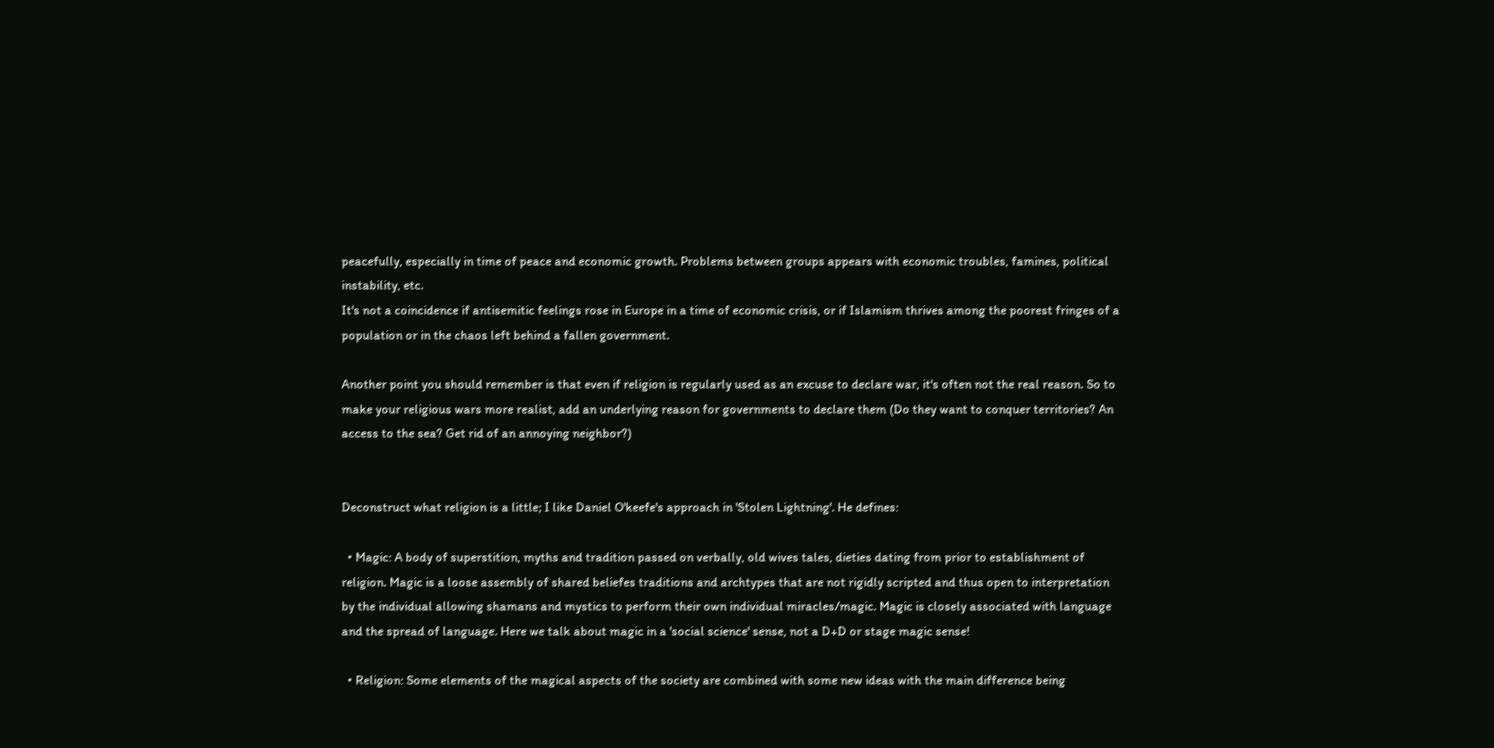peacefully, especially in time of peace and economic growth. Problems between groups appears with economic troubles, famines, political instability, etc.
It's not a coincidence if antisemitic feelings rose in Europe in a time of economic crisis, or if Islamism thrives among the poorest fringes of a population or in the chaos left behind a fallen government.

Another point you should remember is that even if religion is regularly used as an excuse to declare war, it's often not the real reason. So to make your religious wars more realist, add an underlying reason for governments to declare them (Do they want to conquer territories? An access to the sea? Get rid of an annoying neighbor?)


Deconstruct what religion is a little; I like Daniel O'keefe's approach in 'Stolen Lightning'. He defines:

  • Magic: A body of superstition, myths and tradition passed on verbally, old wives tales, dieties dating from prior to establishment of religion. Magic is a loose assembly of shared beliefes traditions and archtypes that are not rigidly scripted and thus open to interpretation by the individual allowing shamans and mystics to perform their own individual miracles/magic. Magic is closely associated with language and the spread of language. Here we talk about magic in a 'social science' sense, not a D+D or stage magic sense!

  • Religion: Some elements of the magical aspects of the society are combined with some new ideas with the main difference being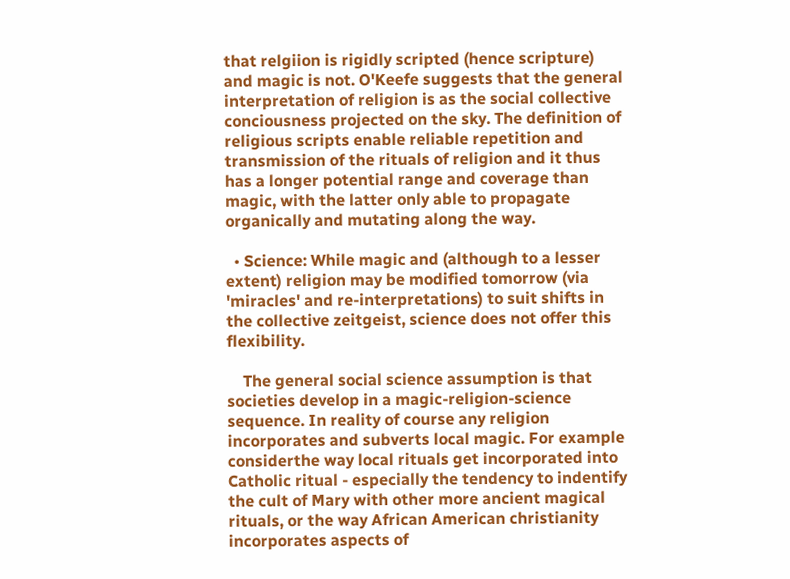that relgiion is rigidly scripted (hence scripture) and magic is not. O'Keefe suggests that the general interpretation of religion is as the social collective conciousness projected on the sky. The definition of religious scripts enable reliable repetition and transmission of the rituals of religion and it thus has a longer potential range and coverage than magic, with the latter only able to propagate organically and mutating along the way.

  • Science: While magic and (although to a lesser extent) religion may be modified tomorrow (via 'miracles' and re-interpretations) to suit shifts in the collective zeitgeist, science does not offer this flexibility.

    The general social science assumption is that societies develop in a magic-religion-science sequence. In reality of course any religion incorporates and subverts local magic. For example considerthe way local rituals get incorporated into Catholic ritual - especially the tendency to indentify the cult of Mary with other more ancient magical rituals, or the way African American christianity incorporates aspects of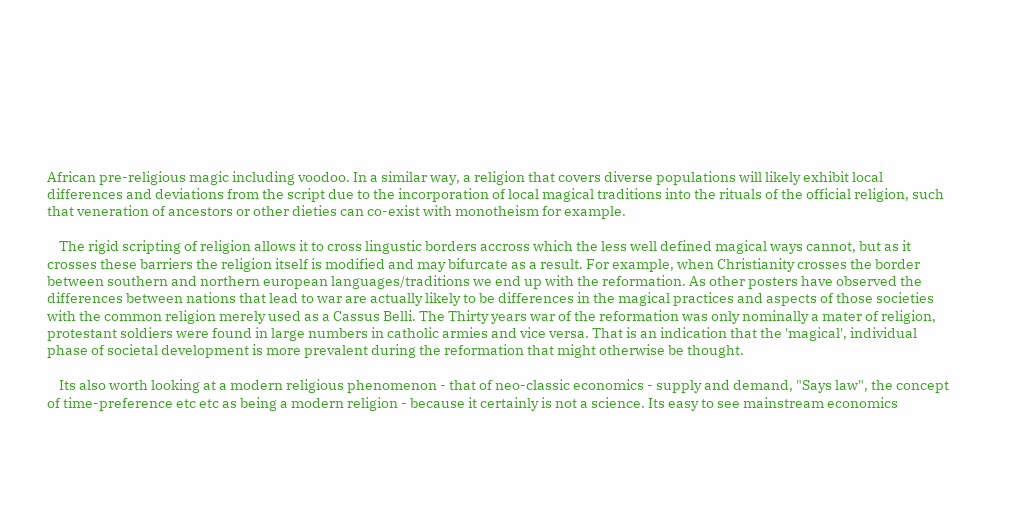African pre-religious magic including voodoo. In a similar way, a religion that covers diverse populations will likely exhibit local differences and deviations from the script due to the incorporation of local magical traditions into the rituals of the official religion, such that veneration of ancestors or other dieties can co-exist with monotheism for example.

    The rigid scripting of religion allows it to cross lingustic borders accross which the less well defined magical ways cannot, but as it crosses these barriers the religion itself is modified and may bifurcate as a result. For example, when Christianity crosses the border between southern and northern european languages/traditions we end up with the reformation. As other posters have observed the differences between nations that lead to war are actually likely to be differences in the magical practices and aspects of those societies with the common religion merely used as a Cassus Belli. The Thirty years war of the reformation was only nominally a mater of religion, protestant soldiers were found in large numbers in catholic armies and vice versa. That is an indication that the 'magical', individual phase of societal development is more prevalent during the reformation that might otherwise be thought.

    Its also worth looking at a modern religious phenomenon - that of neo-classic economics - supply and demand, "Says law", the concept of time-preference etc etc as being a modern religion - because it certainly is not a science. Its easy to see mainstream economics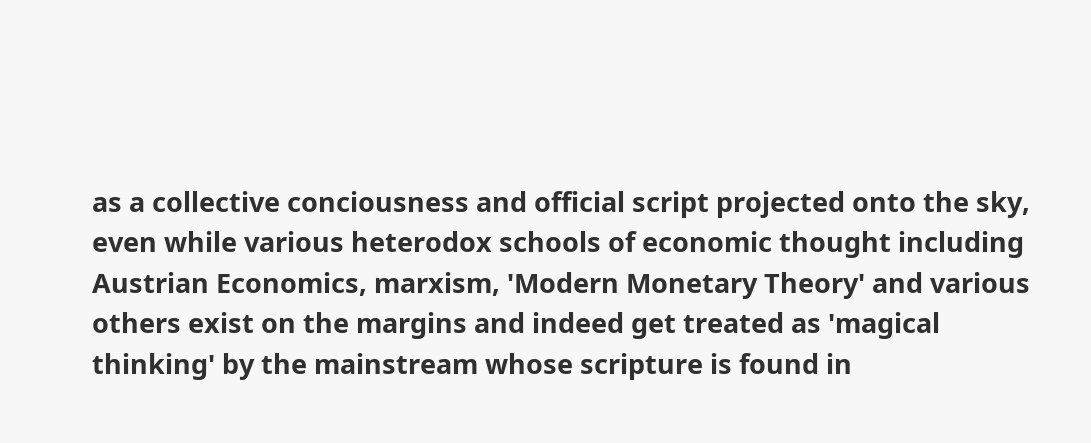as a collective conciousness and official script projected onto the sky, even while various heterodox schools of economic thought including Austrian Economics, marxism, 'Modern Monetary Theory' and various others exist on the margins and indeed get treated as 'magical thinking' by the mainstream whose scripture is found in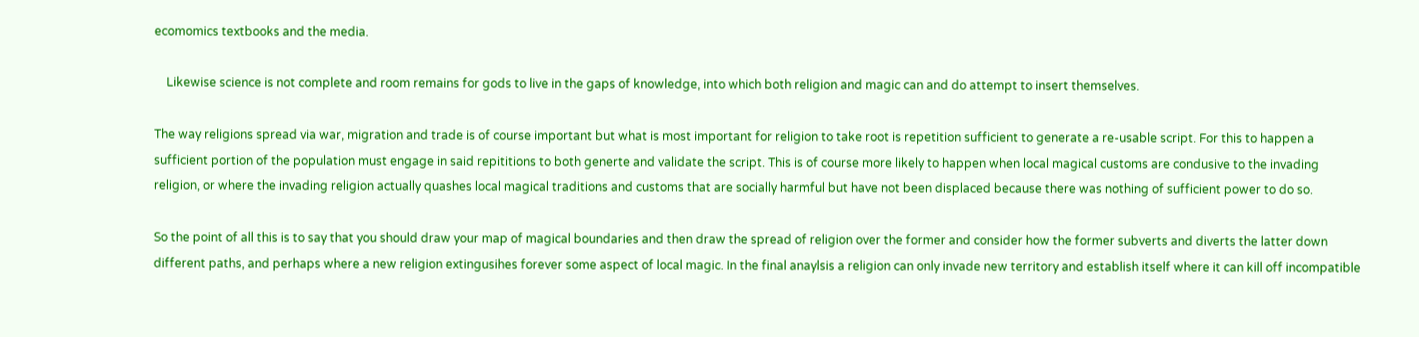ecomomics textbooks and the media.

    Likewise science is not complete and room remains for gods to live in the gaps of knowledge, into which both religion and magic can and do attempt to insert themselves.

The way religions spread via war, migration and trade is of course important but what is most important for religion to take root is repetition sufficient to generate a re-usable script. For this to happen a sufficient portion of the population must engage in said repititions to both generte and validate the script. This is of course more likely to happen when local magical customs are condusive to the invading religion, or where the invading religion actually quashes local magical traditions and customs that are socially harmful but have not been displaced because there was nothing of sufficient power to do so.

So the point of all this is to say that you should draw your map of magical boundaries and then draw the spread of religion over the former and consider how the former subverts and diverts the latter down different paths, and perhaps where a new religion extingusihes forever some aspect of local magic. In the final anaylsis a religion can only invade new territory and establish itself where it can kill off incompatible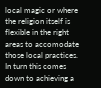local magic or where the religion itself is flexible in the right areas to accomodate those local practices. In turn this comes down to achieving a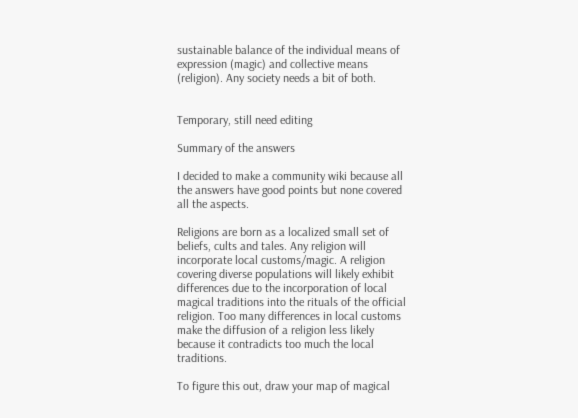sustainable balance of the individual means of expression (magic) and collective means (religion). Any society needs a bit of both.


Temporary, still need editing

Summary of the answers

I decided to make a community wiki because all the answers have good points but none covered all the aspects.

Religions are born as a localized small set of beliefs, cults and tales. Any religion will incorporate local customs/magic. A religion covering diverse populations will likely exhibit differences due to the incorporation of local magical traditions into the rituals of the official religion. Too many differences in local customs make the diffusion of a religion less likely because it contradicts too much the local traditions.

To figure this out, draw your map of magical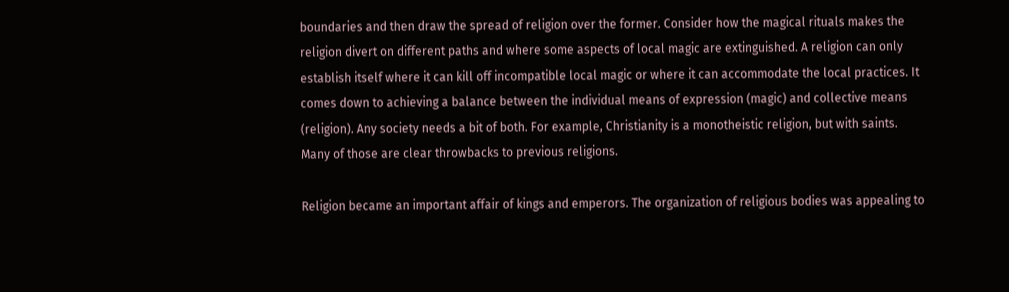boundaries and then draw the spread of religion over the former. Consider how the magical rituals makes the religion divert on different paths and where some aspects of local magic are extinguished. A religion can only establish itself where it can kill off incompatible local magic or where it can accommodate the local practices. It comes down to achieving a balance between the individual means of expression (magic) and collective means (religion). Any society needs a bit of both. For example, Christianity is a monotheistic religion, but with saints. Many of those are clear throwbacks to previous religions.

Religion became an important affair of kings and emperors. The organization of religious bodies was appealing to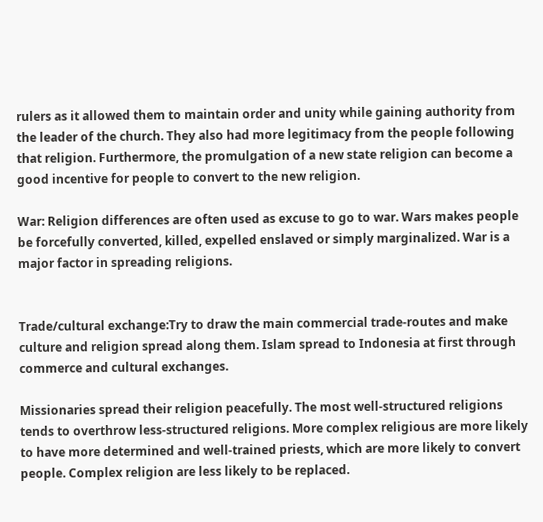rulers as it allowed them to maintain order and unity while gaining authority from the leader of the church. They also had more legitimacy from the people following that religion. Furthermore, the promulgation of a new state religion can become a good incentive for people to convert to the new religion.

War: Religion differences are often used as excuse to go to war. Wars makes people be forcefully converted, killed, expelled enslaved or simply marginalized. War is a major factor in spreading religions.


Trade/cultural exchange:Try to draw the main commercial trade-routes and make culture and religion spread along them. Islam spread to Indonesia at first through commerce and cultural exchanges.

Missionaries spread their religion peacefully. The most well-structured religions tends to overthrow less-structured religions. More complex religious are more likely to have more determined and well-trained priests, which are more likely to convert people. Complex religion are less likely to be replaced.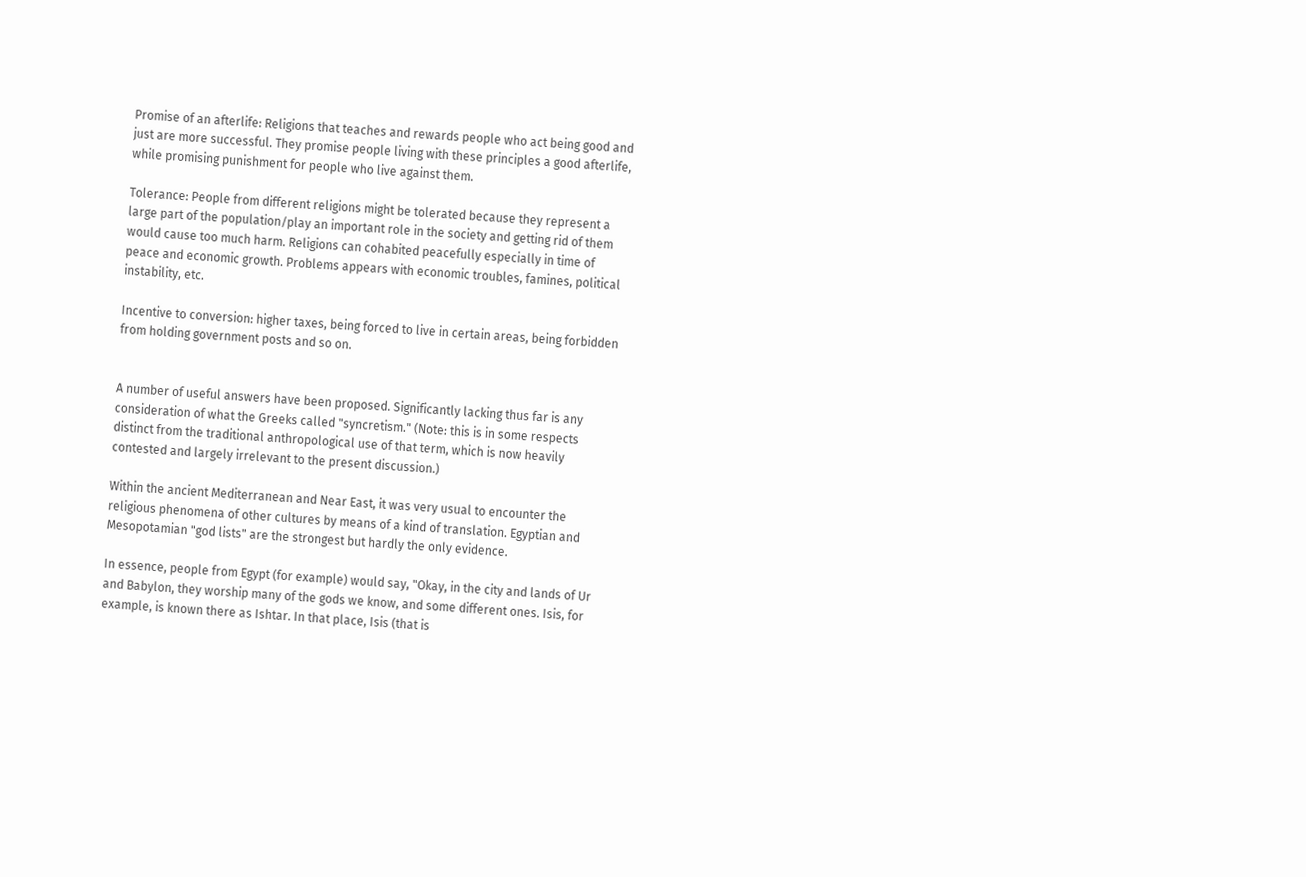Promise of an afterlife: Religions that teaches and rewards people who act being good and just are more successful. They promise people living with these principles a good afterlife, while promising punishment for people who live against them.

Tolerance: People from different religions might be tolerated because they represent a large part of the population/play an important role in the society and getting rid of them would cause too much harm. Religions can cohabited peacefully especially in time of peace and economic growth. Problems appears with economic troubles, famines, political instability, etc.

Incentive to conversion: higher taxes, being forced to live in certain areas, being forbidden from holding government posts and so on.


A number of useful answers have been proposed. Significantly lacking thus far is any consideration of what the Greeks called "syncretism." (Note: this is in some respects distinct from the traditional anthropological use of that term, which is now heavily contested and largely irrelevant to the present discussion.)

Within the ancient Mediterranean and Near East, it was very usual to encounter the religious phenomena of other cultures by means of a kind of translation. Egyptian and Mesopotamian "god lists" are the strongest but hardly the only evidence.

In essence, people from Egypt (for example) would say, "Okay, in the city and lands of Ur and Babylon, they worship many of the gods we know, and some different ones. Isis, for example, is known there as Ishtar. In that place, Isis (that is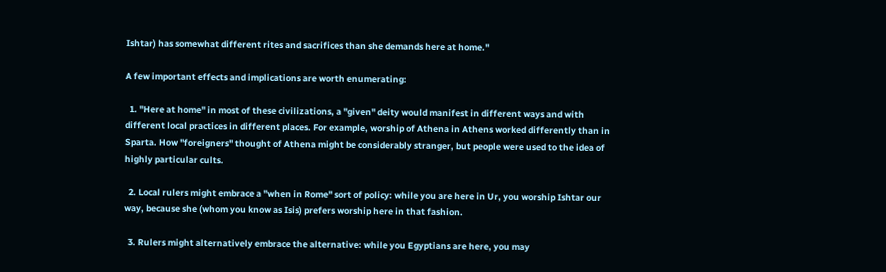Ishtar) has somewhat different rites and sacrifices than she demands here at home."

A few important effects and implications are worth enumerating:

  1. "Here at home" in most of these civilizations, a "given" deity would manifest in different ways and with different local practices in different places. For example, worship of Athena in Athens worked differently than in Sparta. How "foreigners" thought of Athena might be considerably stranger, but people were used to the idea of highly particular cults.

  2. Local rulers might embrace a "when in Rome" sort of policy: while you are here in Ur, you worship Ishtar our way, because she (whom you know as Isis) prefers worship here in that fashion.

  3. Rulers might alternatively embrace the alternative: while you Egyptians are here, you may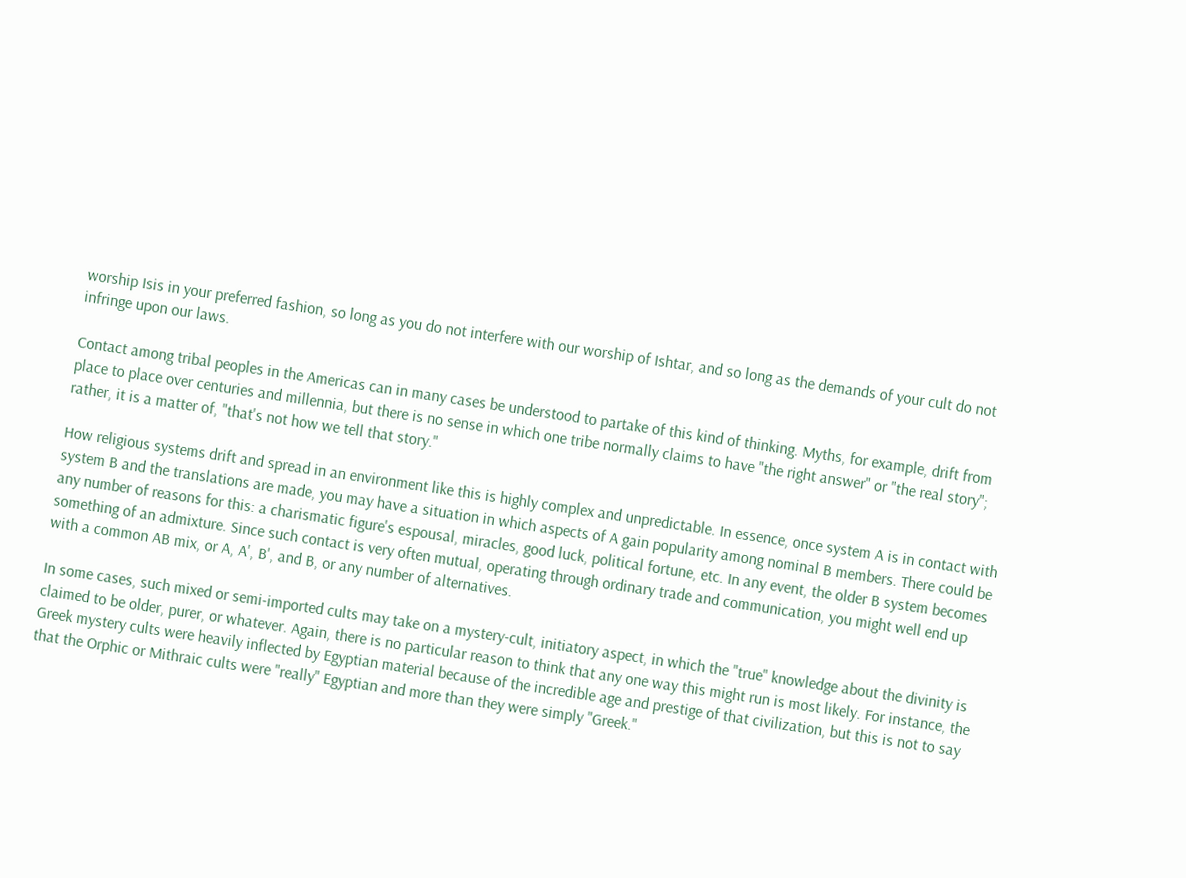worship Isis in your preferred fashion, so long as you do not interfere with our worship of Ishtar, and so long as the demands of your cult do not infringe upon our laws.

Contact among tribal peoples in the Americas can in many cases be understood to partake of this kind of thinking. Myths, for example, drift from place to place over centuries and millennia, but there is no sense in which one tribe normally claims to have "the right answer" or "the real story"; rather, it is a matter of, "that's not how we tell that story."

How religious systems drift and spread in an environment like this is highly complex and unpredictable. In essence, once system A is in contact with system B and the translations are made, you may have a situation in which aspects of A gain popularity among nominal B members. There could be any number of reasons for this: a charismatic figure's espousal, miracles, good luck, political fortune, etc. In any event, the older B system becomes something of an admixture. Since such contact is very often mutual, operating through ordinary trade and communication, you might well end up with a common AB mix, or A, A', B', and B, or any number of alternatives.

In some cases, such mixed or semi-imported cults may take on a mystery-cult, initiatory aspect, in which the "true" knowledge about the divinity is claimed to be older, purer, or whatever. Again, there is no particular reason to think that any one way this might run is most likely. For instance, the Greek mystery cults were heavily inflected by Egyptian material because of the incredible age and prestige of that civilization, but this is not to say that the Orphic or Mithraic cults were "really" Egyptian and more than they were simply "Greek."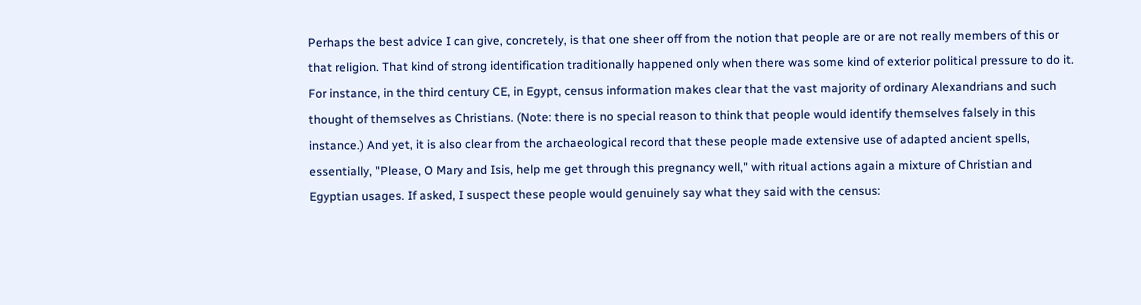Perhaps the best advice I can give, concretely, is that one sheer off from the notion that people are or are not really members of this or that religion. That kind of strong identification traditionally happened only when there was some kind of exterior political pressure to do it. For instance, in the third century CE, in Egypt, census information makes clear that the vast majority of ordinary Alexandrians and such thought of themselves as Christians. (Note: there is no special reason to think that people would identify themselves falsely in this instance.) And yet, it is also clear from the archaeological record that these people made extensive use of adapted ancient spells, essentially, "Please, O Mary and Isis, help me get through this pregnancy well," with ritual actions again a mixture of Christian and Egyptian usages. If asked, I suspect these people would genuinely say what they said with the census: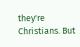they're Christians. But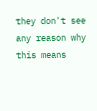they don't see any reason why this means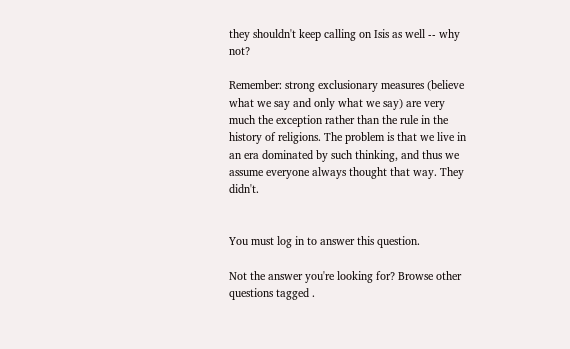they shouldn't keep calling on Isis as well -- why not?

Remember: strong exclusionary measures (believe what we say and only what we say) are very much the exception rather than the rule in the history of religions. The problem is that we live in an era dominated by such thinking, and thus we assume everyone always thought that way. They didn't.


You must log in to answer this question.

Not the answer you're looking for? Browse other questions tagged .